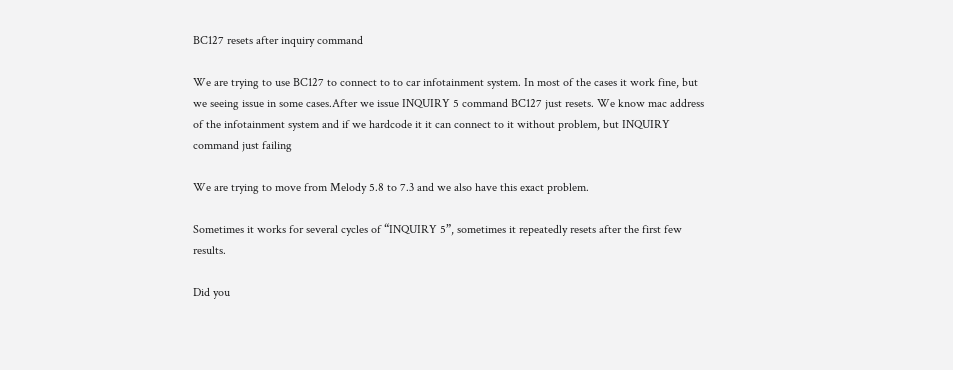BC127 resets after inquiry command

We are trying to use BC127 to connect to to car infotainment system. In most of the cases it work fine, but we seeing issue in some cases.After we issue INQUIRY 5 command BC127 just resets. We know mac address of the infotainment system and if we hardcode it it can connect to it without problem, but INQUIRY command just failing

We are trying to move from Melody 5.8 to 7.3 and we also have this exact problem.

Sometimes it works for several cycles of “INQUIRY 5”, sometimes it repeatedly resets after the first few results.

Did you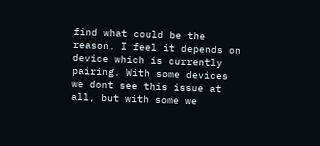find what could be the reason. I feel it depends on device which is currently pairing. With some devices we dont see this issue at all, but with some we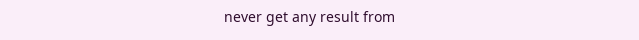never get any result from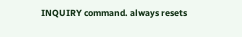INQUIRY command. always resets